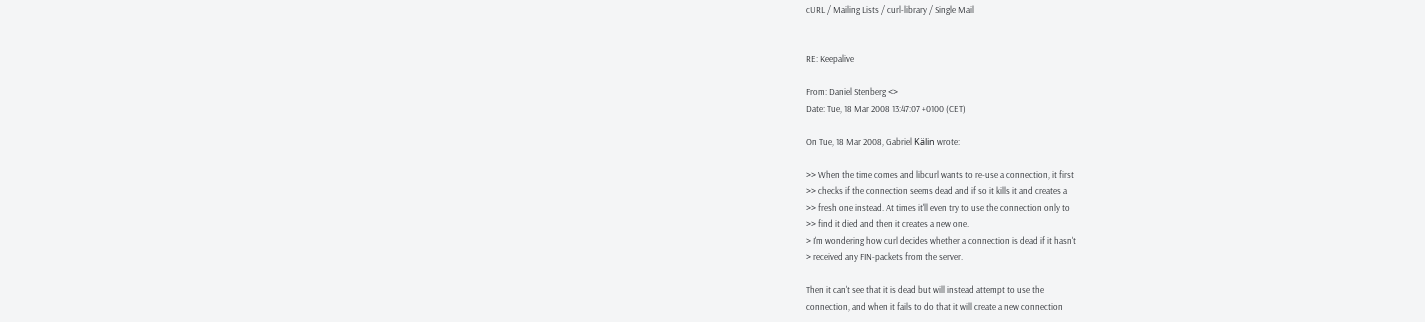cURL / Mailing Lists / curl-library / Single Mail


RE: Keepalive

From: Daniel Stenberg <>
Date: Tue, 18 Mar 2008 13:47:07 +0100 (CET)

On Tue, 18 Mar 2008, Gabriel Kälin wrote:

>> When the time comes and libcurl wants to re-use a connection, it first
>> checks if the connection seems dead and if so it kills it and creates a
>> fresh one instead. At times it'll even try to use the connection only to
>> find it died and then it creates a new one.
> I'm wondering how curl decides whether a connection is dead if it hasn't
> received any FIN-packets from the server.

Then it can't see that it is dead but will instead attempt to use the
connection, and when it fails to do that it will create a new connection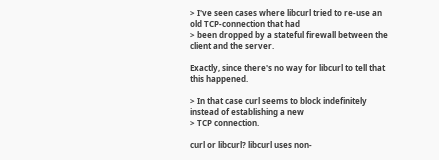> I've seen cases where libcurl tried to re-use an old TCP-connection that had
> been dropped by a stateful firewall between the client and the server.

Exactly, since there's no way for libcurl to tell that this happened.

> In that case curl seems to block indefinitely instead of establishing a new
> TCP connection.

curl or libcurl? libcurl uses non-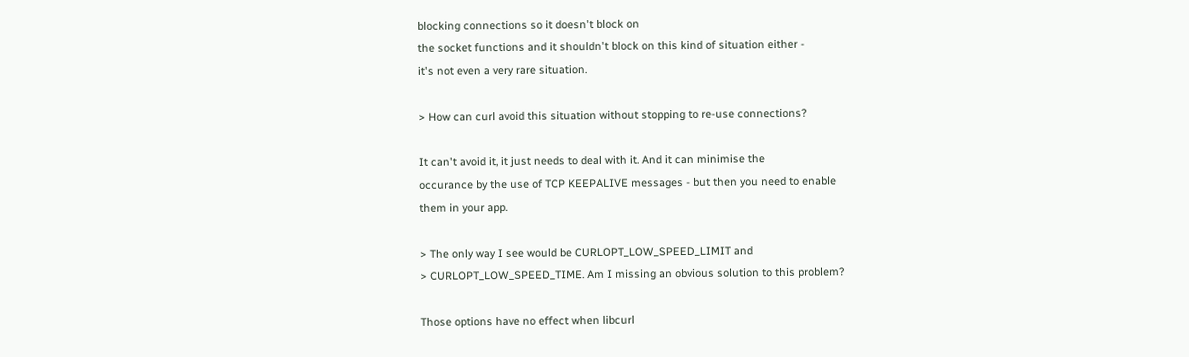blocking connections so it doesn't block on
the socket functions and it shouldn't block on this kind of situation either -
it's not even a very rare situation.

> How can curl avoid this situation without stopping to re-use connections?

It can't avoid it, it just needs to deal with it. And it can minimise the
occurance by the use of TCP KEEPALIVE messages - but then you need to enable
them in your app.

> The only way I see would be CURLOPT_LOW_SPEED_LIMIT and
> CURLOPT_LOW_SPEED_TIME. Am I missing an obvious solution to this problem?

Those options have no effect when libcurl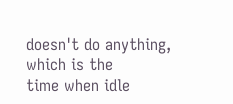doesn't do anything, which is the
time when idle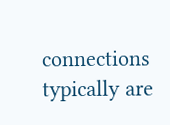connections typically are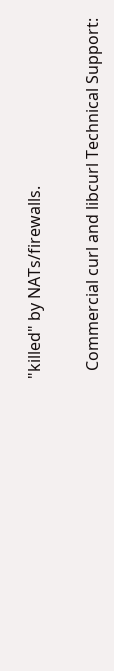"killed" by NATs/firewalls.

  Commercial curl and libcurl Technical Support: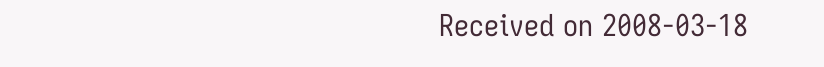Received on 2008-03-18